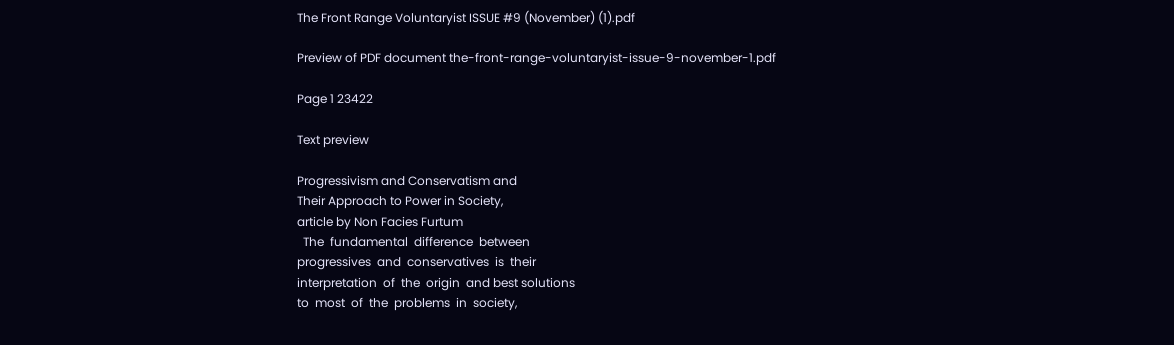The Front Range Voluntaryist ISSUE #9 (November) (1).pdf

Preview of PDF document the-front-range-voluntaryist-issue-9-november-1.pdf

Page 1 23422

Text preview

Progressivism and Conservatism and
Their Approach to Power in Society,
article by Non Facies Furtum
  The  fundamental  difference  between
progressives  and  conservatives  is  their
interpretation  of  the  origin  and best solutions
to  most  of  the  problems  in  society,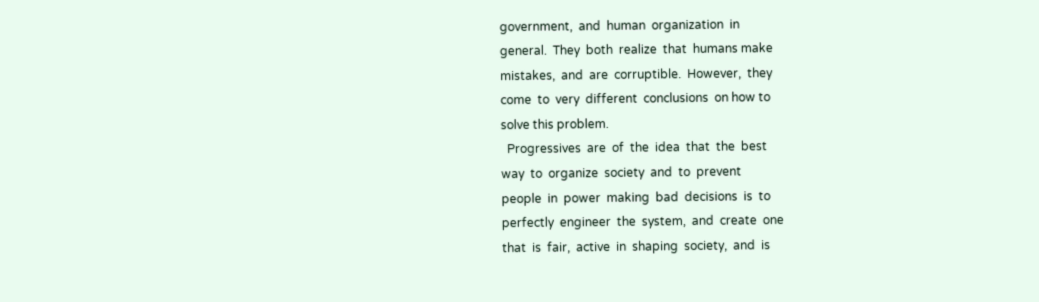government,  and  human  organization  in
general.  They  both  realize  that  humans make
mistakes,  and  are  corruptible.  However,  they
come  to  very  different  conclusions  on how to
solve this problem.
  Progressives  are  of  the  idea  that  the  best
way  to  organize  society  and  to  prevent
people  in  power  making  bad  decisions  is  to
perfectly  engineer  the  system,  and  create  one
that  is  fair,  active  in  shaping  society,  and  is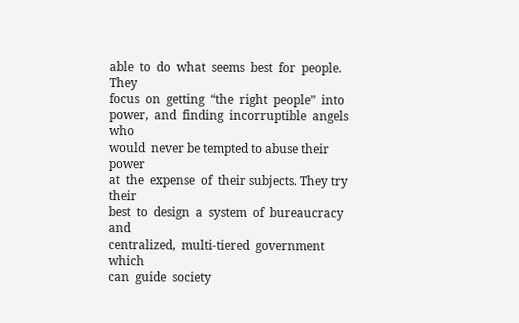able  to  do  what  seems  best  for  people.  They
focus  on  getting  “the  right  people”  into
power,  and  finding  incorruptible  angels  who
would  never be tempted to abuse their power
at  the  expense  of  their subjects. They try their
best  to  design  a  system  of  bureaucracy  and
centralized,  multi-tiered  government  which
can  guide  society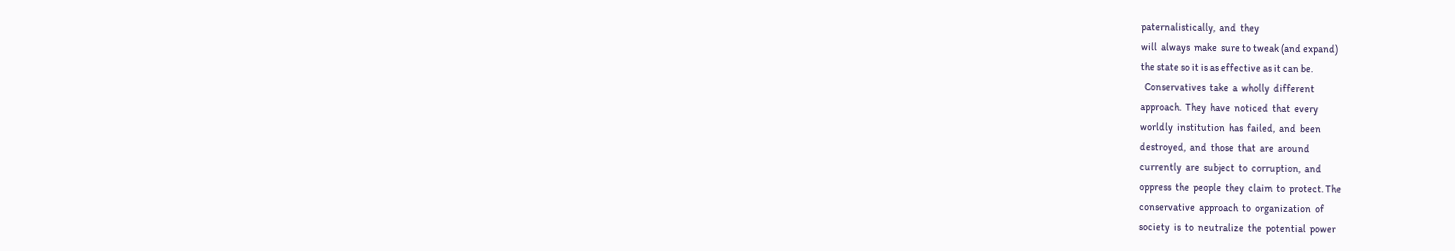paternalistically,  and  they
will  always  make  sure to tweak (and expand)
the state so it is as effective as it can be.
  Conservatives  take  a  wholly  different
approach.  They  have  noticed  that  every
worldly  institution  has  failed,  and  been
destroyed,  and  those  that  are  around
currently  are  subject  to  corruption,  and
oppress  the  people  they  claim  to  protect. The
conservative  approach  to  organization  of
society  is  to  neutralize  the  potential  power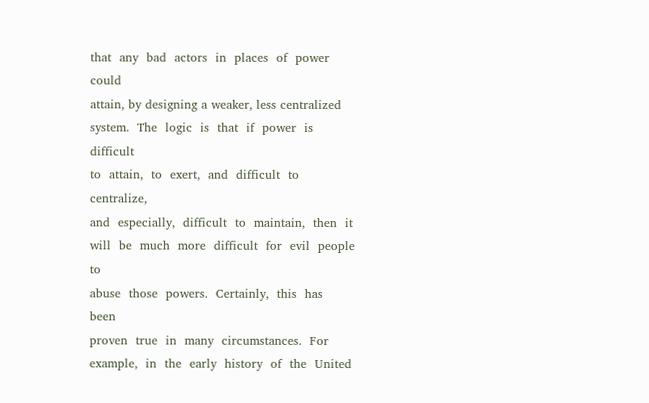that  any  bad  actors  in  places  of  power  could
attain, by designing a weaker, less centralized
system.  The  logic  is  that  if  power  is  difficult
to  attain,  to  exert,  and  difficult  to  centralize,
and  especially,  difficult  to  maintain,  then  it
will  be  much  more  difficult  for  evil  people to
abuse  those  powers.  Certainly,  this  has  been
proven  true  in  many  circumstances.  For
example,  in  the  early  history  of  the  United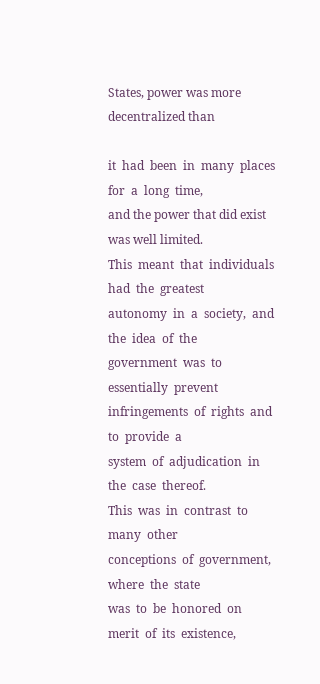States, power was more decentralized than

it  had  been  in  many  places  for  a  long  time,
and the power that did exist was well limited.
This  meant  that  individuals  had  the  greatest
autonomy  in  a  society,  and  the  idea  of  the
government  was  to  essentially  prevent
infringements  of  rights  and  to  provide  a
system  of  adjudication  in  the  case  thereof.
This  was  in  contrast  to  many  other
conceptions  of  government,  where  the  state
was  to  be  honored  on  merit  of  its  existence,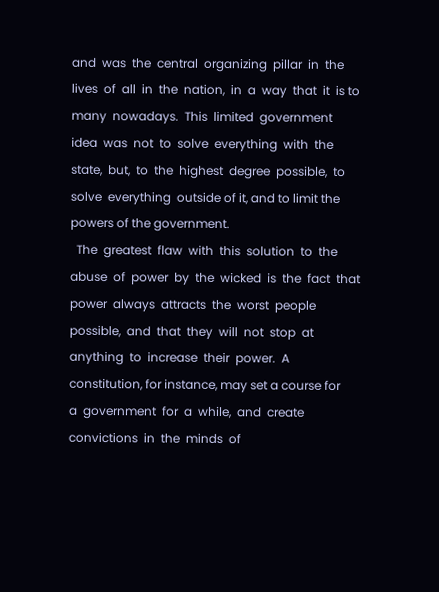and  was  the  central  organizing  pillar  in  the
lives  of  all  in  the  nation,  in  a  way  that  it  is to
many  nowadays.  This  limited  government
idea  was  not  to  solve  everything  with  the
state,  but,  to  the  highest  degree  possible,  to
solve  everything  outside of it, and to limit the
powers of the government.
  The  greatest  flaw  with  this  solution  to  the
abuse  of  power  by  the  wicked  is  the  fact  that
power  always  attracts  the  worst  people
possible,  and  that  they  will  not  stop  at
anything  to  increase  their  power.  A
constitution, for instance, may set a course for
a  government  for  a  while,  and  create
convictions  in  the  minds  of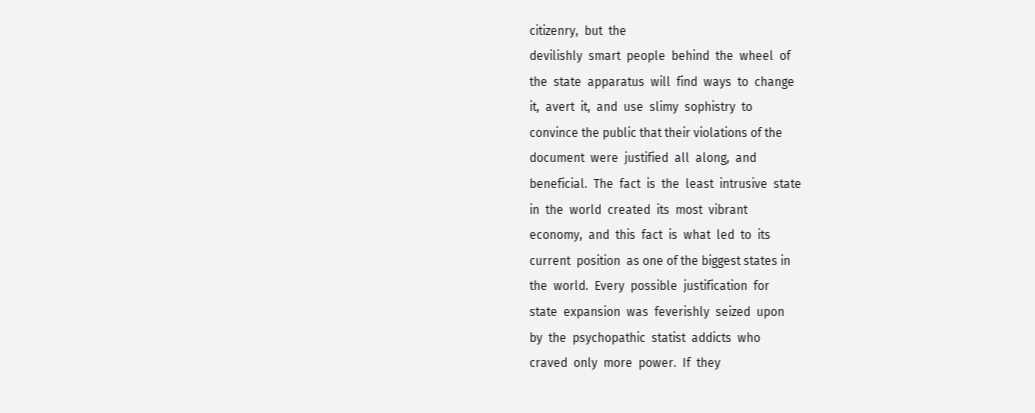citizenry,  but  the
devilishly  smart  people  behind  the  wheel  of
the  state  apparatus  will  find  ways  to  change
it,  avert  it,  and  use  slimy  sophistry  to
convince the public that their violations of the
document  were  justified  all  along,  and
beneficial.  The  fact  is  the  least  intrusive  state
in  the  world  created  its  most  vibrant
economy,  and  this  fact  is  what  led  to  its
current  position  as one of the biggest states in
the  world.  Every  possible  justification  for
state  expansion  was  feverishly  seized  upon
by  the  psychopathic  statist  addicts  who
craved  only  more  power.  If  they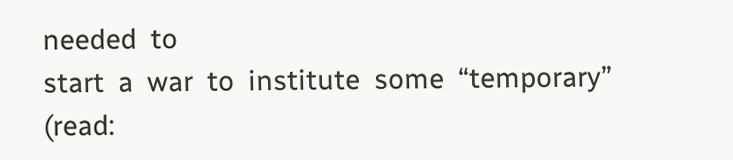needed  to
start  a  war  to  institute  some  “temporary”
(read: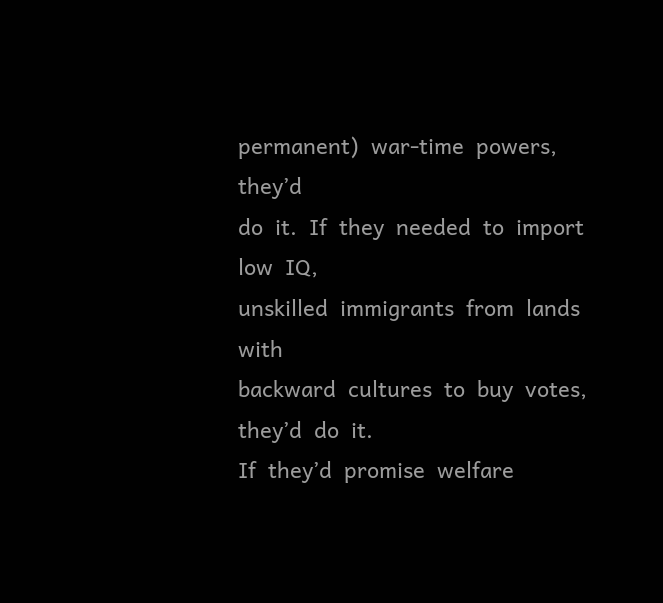permanent)  war-time  powers,  they’d
do  it.  If  they  needed  to  import  low  IQ,
unskilled  immigrants  from  lands  with
backward  cultures  to  buy  votes,  they’d  do  it.
If  they’d  promise  welfare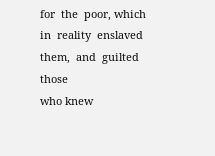for  the  poor, which
in  reality  enslaved  them,  and  guilted  those
who knew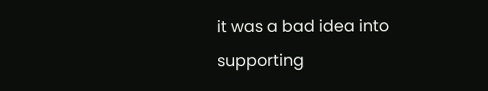it was a bad idea into supporting